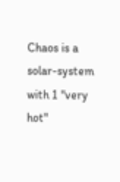Chaos is a solar-system with 1 "very hot"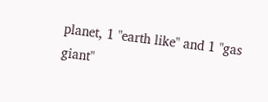planet, 1 "earth like" and 1 "gas giant"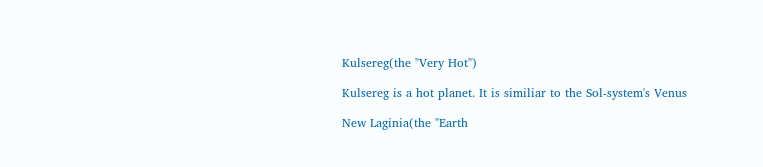Kulsereg(the "Very Hot")

Kulsereg is a hot planet. It is similiar to the Sol-system's Venus

New Laginia(the "Earth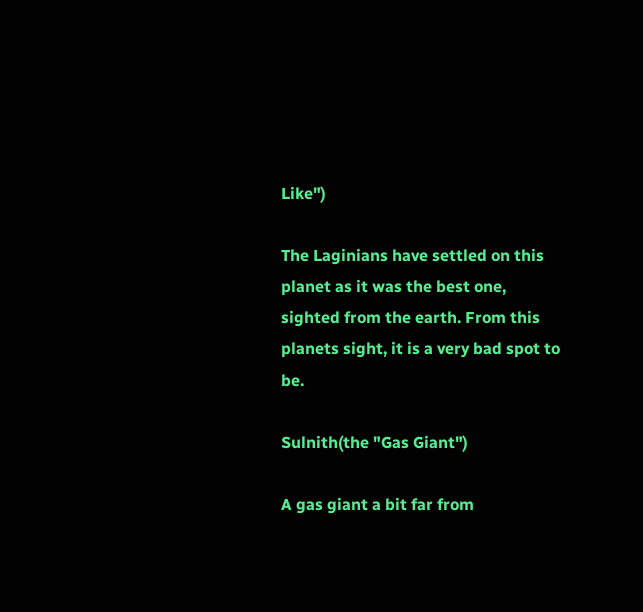Like")

The Laginians have settled on this planet as it was the best one, sighted from the earth. From this planets sight, it is a very bad spot to be.

Sulnith(the "Gas Giant")

A gas giant a bit far from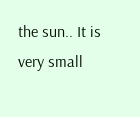the sun.. It is very small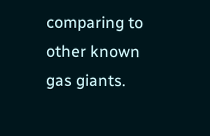comparing to other known gas giants.